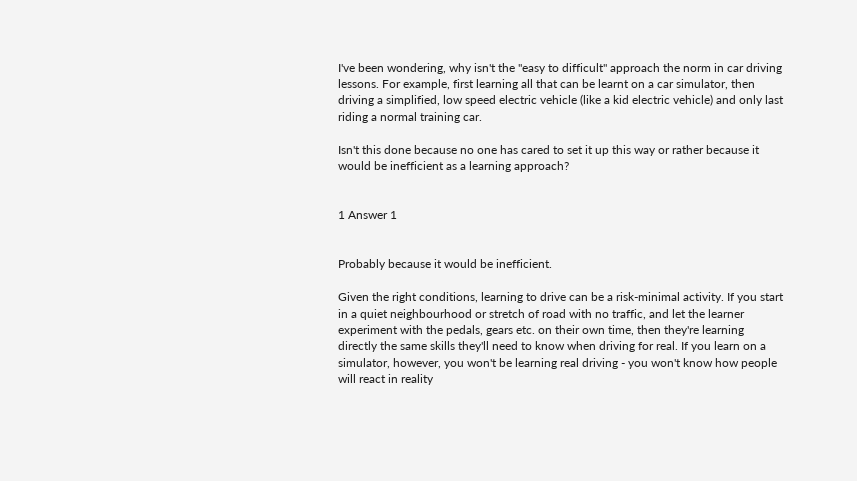I've been wondering, why isn't the "easy to difficult" approach the norm in car driving lessons. For example, first learning all that can be learnt on a car simulator, then driving a simplified, low speed electric vehicle (like a kid electric vehicle) and only last riding a normal training car.

Isn't this done because no one has cared to set it up this way or rather because it would be inefficient as a learning approach?


1 Answer 1


Probably because it would be inefficient.

Given the right conditions, learning to drive can be a risk-minimal activity. If you start in a quiet neighbourhood or stretch of road with no traffic, and let the learner experiment with the pedals, gears etc. on their own time, then they're learning directly the same skills they'll need to know when driving for real. If you learn on a simulator, however, you won't be learning real driving - you won't know how people will react in reality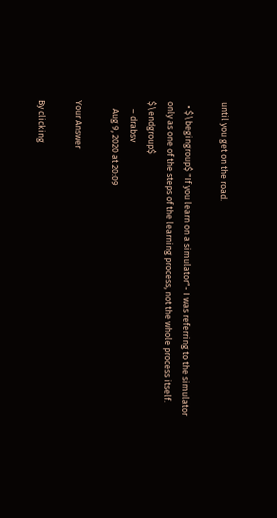until you get on the road.

  • $\begingroup$ "If you learn on a simulator"- I was referring to the simulator only as one of the steps of the learning process, not the whole process itself. $\endgroup$
    – drabsv
    Aug 9, 2020 at 20:09

Your Answer

By clicking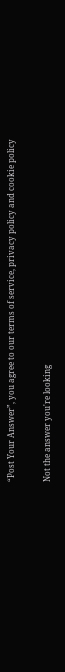“Post Your Answer”, you agree to our terms of service, privacy policy and cookie policy

Not the answer you're looking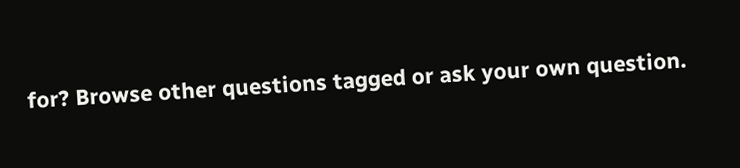for? Browse other questions tagged or ask your own question.